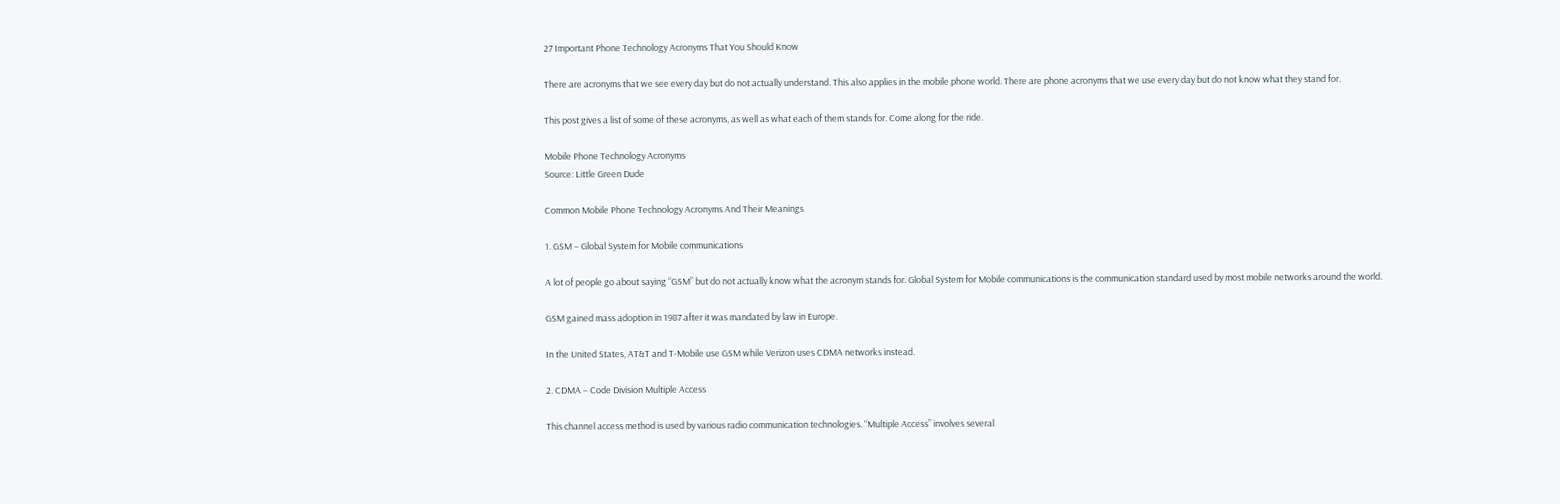27 Important Phone Technology Acronyms That You Should Know

There are acronyms that we see every day but do not actually understand. This also applies in the mobile phone world. There are phone acronyms that we use every day but do not know what they stand for.

This post gives a list of some of these acronyms, as well as what each of them stands for. Come along for the ride.

Mobile Phone Technology Acronyms
Source: Little Green Dude

Common Mobile Phone Technology Acronyms And Their Meanings

1. GSM – Global System for Mobile communications

A lot of people go about saying “GSM” but do not actually know what the acronym stands for. Global System for Mobile communications is the communication standard used by most mobile networks around the world.

GSM gained mass adoption in 1987 after it was mandated by law in Europe.

In the United States, AT&T and T-Mobile use GSM while Verizon uses CDMA networks instead.

2. CDMA – Code Division Multiple Access

This channel access method is used by various radio communication technologies. “Multiple Access” involves several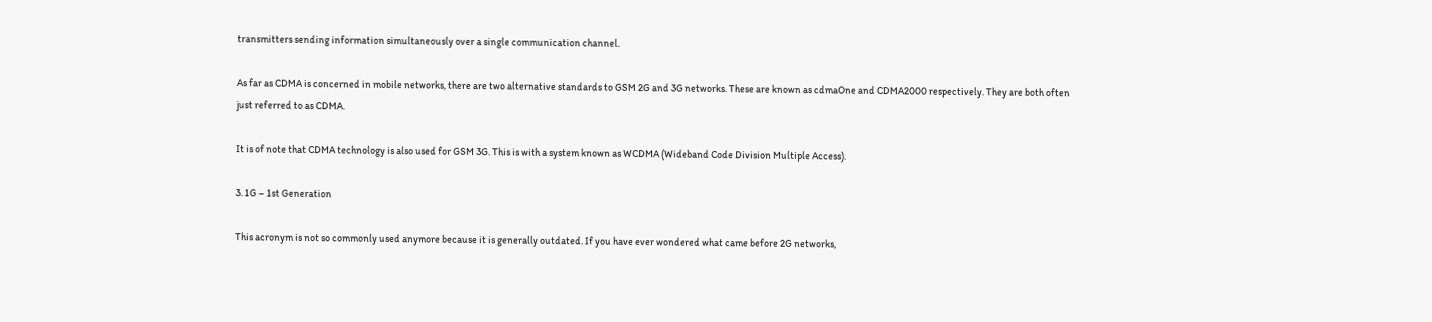transmitters sending information simultaneously over a single communication channel.

As far as CDMA is concerned in mobile networks, there are two alternative standards to GSM 2G and 3G networks. These are known as cdmaOne and CDMA2000 respectively. They are both often just referred to as CDMA.

It is of note that CDMA technology is also used for GSM 3G. This is with a system known as WCDMA (Wideband Code Division Multiple Access).

3. 1G – 1st Generation

This acronym is not so commonly used anymore because it is generally outdated. If you have ever wondered what came before 2G networks,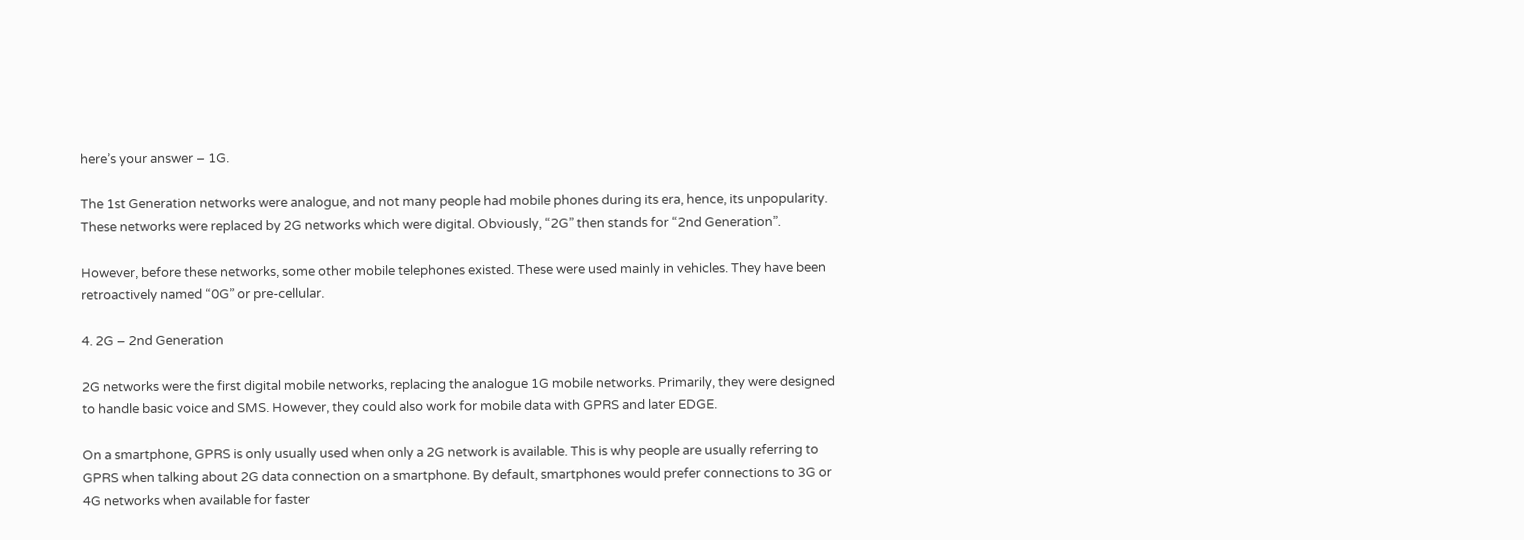here’s your answer – 1G.

The 1st Generation networks were analogue, and not many people had mobile phones during its era, hence, its unpopularity. These networks were replaced by 2G networks which were digital. Obviously, “2G” then stands for “2nd Generation”.

However, before these networks, some other mobile telephones existed. These were used mainly in vehicles. They have been retroactively named “0G” or pre-cellular.

4. 2G – 2nd Generation

2G networks were the first digital mobile networks, replacing the analogue 1G mobile networks. Primarily, they were designed to handle basic voice and SMS. However, they could also work for mobile data with GPRS and later EDGE.

On a smartphone, GPRS is only usually used when only a 2G network is available. This is why people are usually referring to GPRS when talking about 2G data connection on a smartphone. By default, smartphones would prefer connections to 3G or 4G networks when available for faster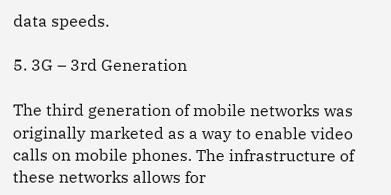data speeds.

5. 3G – 3rd Generation

The third generation of mobile networks was originally marketed as a way to enable video calls on mobile phones. The infrastructure of these networks allows for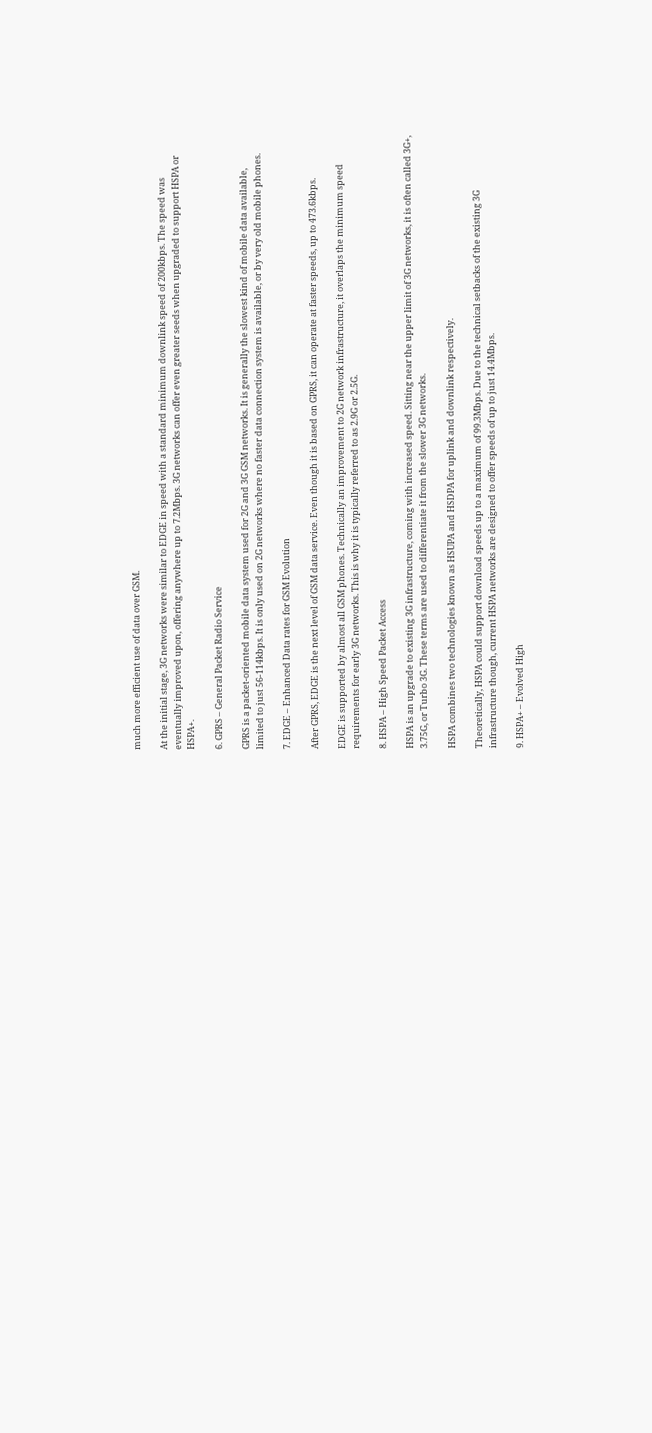much more efficient use of data over GSM.

At the initial stage, 3G networks were similar to EDGE in speed with a standard minimum downlink speed of 200kbps. The speed was eventually improved upon, offering anywhere up to 7.2Mbps. 3G networks can offer even greater seeds when upgraded to support HSPA or HSPA+.

6. GPRS – General Packet Radio Service

GPRS is a packet-oriented mobile data system used for 2G and 3G GSM networks. It is generally the slowest kind of mobile data available, limited to just 56-114kbps. It is only used on 2G networks where no faster data connection system is available, or by very old mobile phones.

7. EDGE – Enhanced Data rates for GSM Evolution

After GPRS, EDGE is the next level of GSM data service. Even though it is based on GPRS, it can operate at faster speeds, up to 473.6kbps.

EDGE is supported by almost all GSM phones. Technically an improvement to 2G network infrastructure, it overlaps the minimum speed requirements for early 3G networks. This is why it is typically referred to as 2.9G or 2.5G.

8. HSPA – High Speed Packet Access

HSPA is an upgrade to existing 3G infrastructure, coming with increased speed. Sitting near the upper limit of 3G networks, it is often called 3G+, 3.75G, or Turbo 3G. These terms are used to differentiate it from the slower 3G networks.

HSPA combines two technologies known as HSUPA and HSDPA for uplink and downlink respectively.

Theoretically, HSPA could support download speeds up to a maximum of 99.3Mbps. Due to the technical setbacks of the existing 3G infrastructure though, current HSPA networks are designed to offer speeds of up to just 14.4Mbps.

9. HSPA+ – Evolved High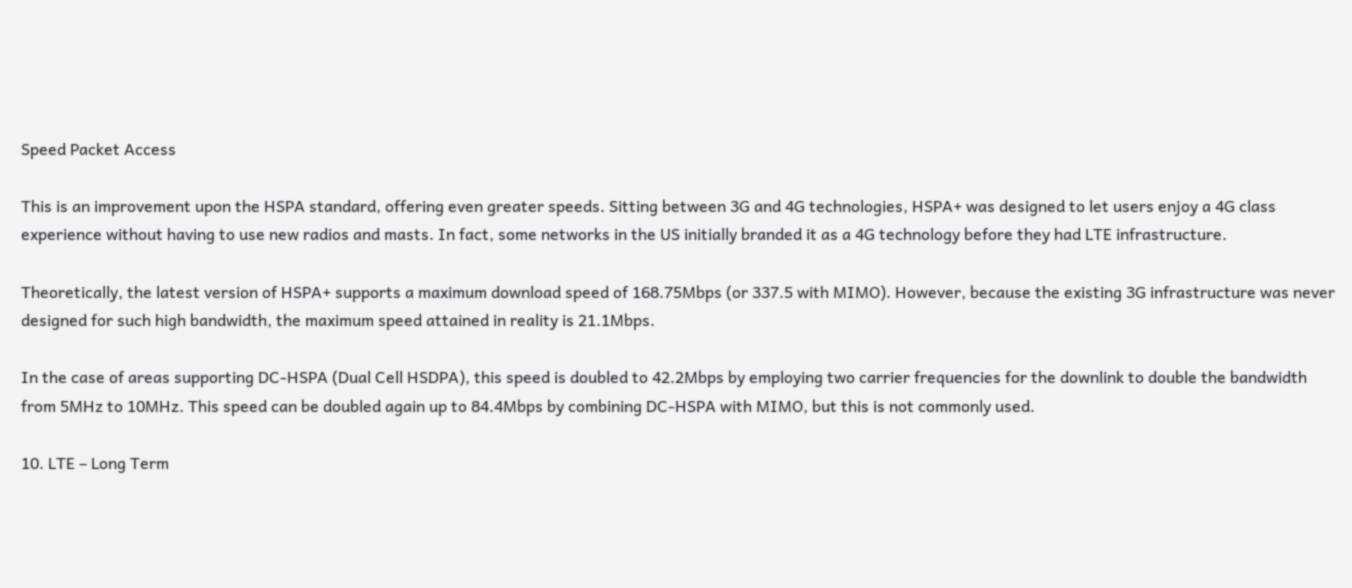Speed Packet Access

This is an improvement upon the HSPA standard, offering even greater speeds. Sitting between 3G and 4G technologies, HSPA+ was designed to let users enjoy a 4G class experience without having to use new radios and masts. In fact, some networks in the US initially branded it as a 4G technology before they had LTE infrastructure.

Theoretically, the latest version of HSPA+ supports a maximum download speed of 168.75Mbps (or 337.5 with MIMO). However, because the existing 3G infrastructure was never designed for such high bandwidth, the maximum speed attained in reality is 21.1Mbps.

In the case of areas supporting DC-HSPA (Dual Cell HSDPA), this speed is doubled to 42.2Mbps by employing two carrier frequencies for the downlink to double the bandwidth from 5MHz to 10MHz. This speed can be doubled again up to 84.4Mbps by combining DC-HSPA with MIMO, but this is not commonly used.

10. LTE – Long Term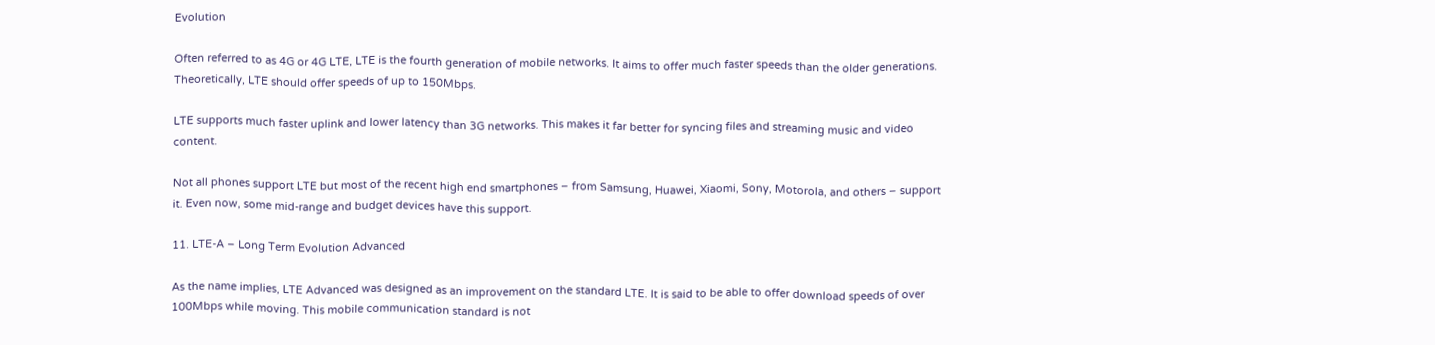Evolution

Often referred to as 4G or 4G LTE, LTE is the fourth generation of mobile networks. It aims to offer much faster speeds than the older generations. Theoretically, LTE should offer speeds of up to 150Mbps.

LTE supports much faster uplink and lower latency than 3G networks. This makes it far better for syncing files and streaming music and video content.

Not all phones support LTE but most of the recent high end smartphones – from Samsung, Huawei, Xiaomi, Sony, Motorola, and others – support it. Even now, some mid-range and budget devices have this support.

11. LTE-A – Long Term Evolution Advanced

As the name implies, LTE Advanced was designed as an improvement on the standard LTE. It is said to be able to offer download speeds of over 100Mbps while moving. This mobile communication standard is not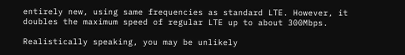entirely new, using same frequencies as standard LTE. However, it doubles the maximum speed of regular LTE up to about 300Mbps.

Realistically speaking, you may be unlikely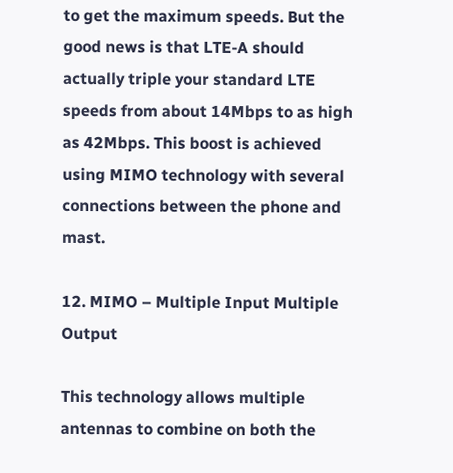to get the maximum speeds. But the good news is that LTE-A should actually triple your standard LTE speeds from about 14Mbps to as high as 42Mbps. This boost is achieved using MIMO technology with several connections between the phone and mast.

12. MIMO – Multiple Input Multiple Output

This technology allows multiple antennas to combine on both the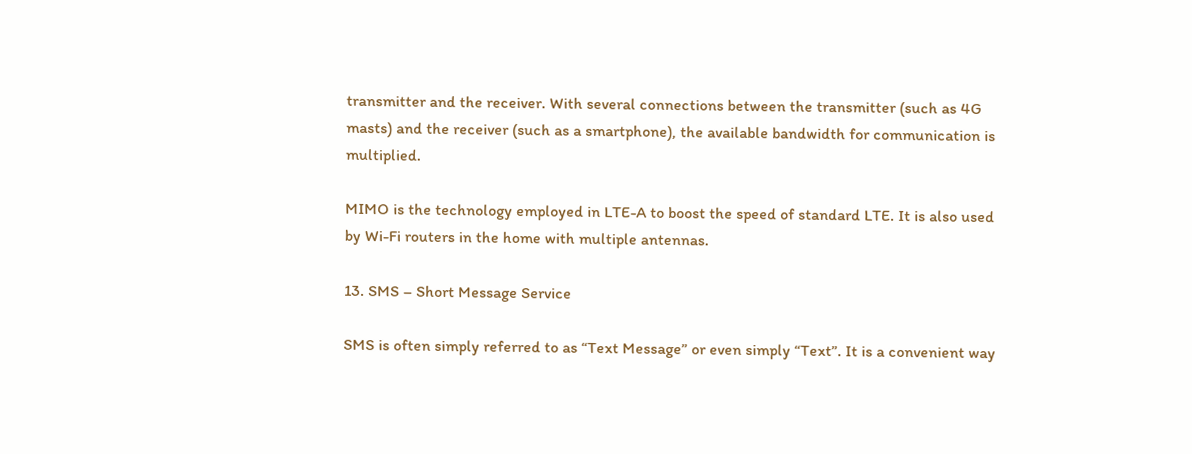transmitter and the receiver. With several connections between the transmitter (such as 4G masts) and the receiver (such as a smartphone), the available bandwidth for communication is multiplied.

MIMO is the technology employed in LTE-A to boost the speed of standard LTE. It is also used by Wi-Fi routers in the home with multiple antennas.

13. SMS – Short Message Service

SMS is often simply referred to as “Text Message” or even simply “Text”. It is a convenient way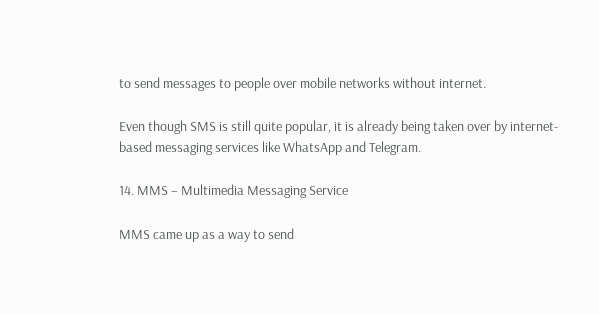to send messages to people over mobile networks without internet.

Even though SMS is still quite popular, it is already being taken over by internet-based messaging services like WhatsApp and Telegram.

14. MMS – Multimedia Messaging Service

MMS came up as a way to send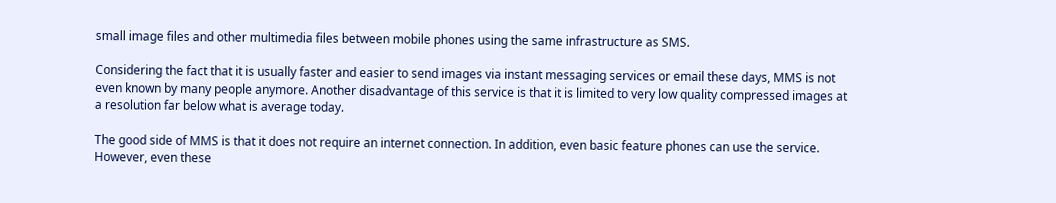small image files and other multimedia files between mobile phones using the same infrastructure as SMS.

Considering the fact that it is usually faster and easier to send images via instant messaging services or email these days, MMS is not even known by many people anymore. Another disadvantage of this service is that it is limited to very low quality compressed images at a resolution far below what is average today.

The good side of MMS is that it does not require an internet connection. In addition, even basic feature phones can use the service. However, even these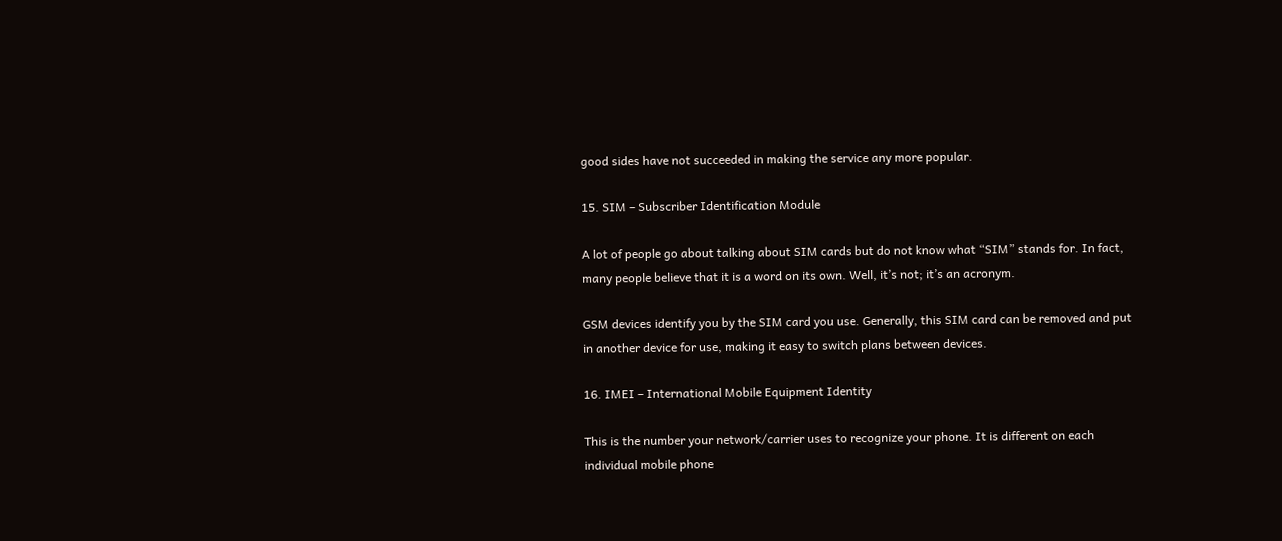good sides have not succeeded in making the service any more popular.

15. SIM – Subscriber Identification Module

A lot of people go about talking about SIM cards but do not know what “SIM” stands for. In fact, many people believe that it is a word on its own. Well, it’s not; it’s an acronym.

GSM devices identify you by the SIM card you use. Generally, this SIM card can be removed and put in another device for use, making it easy to switch plans between devices.

16. IMEI – International Mobile Equipment Identity

This is the number your network/carrier uses to recognize your phone. It is different on each individual mobile phone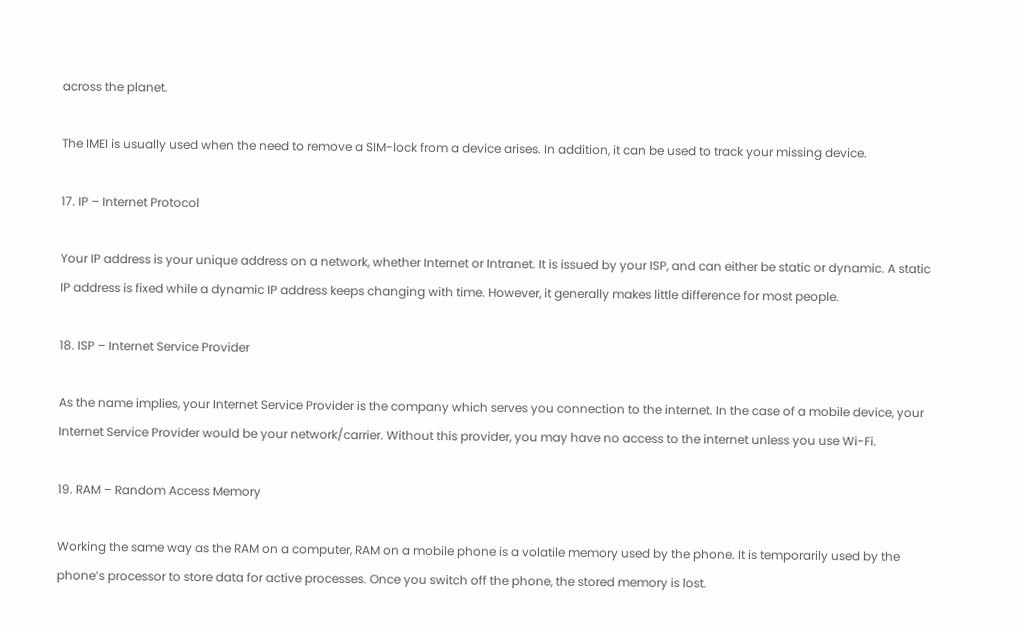across the planet.

The IMEI is usually used when the need to remove a SIM-lock from a device arises. In addition, it can be used to track your missing device.

17. IP – Internet Protocol

Your IP address is your unique address on a network, whether Internet or Intranet. It is issued by your ISP, and can either be static or dynamic. A static IP address is fixed while a dynamic IP address keeps changing with time. However, it generally makes little difference for most people.

18. ISP – Internet Service Provider

As the name implies, your Internet Service Provider is the company which serves you connection to the internet. In the case of a mobile device, your Internet Service Provider would be your network/carrier. Without this provider, you may have no access to the internet unless you use Wi-Fi.

19. RAM – Random Access Memory

Working the same way as the RAM on a computer, RAM on a mobile phone is a volatile memory used by the phone. It is temporarily used by the phone’s processor to store data for active processes. Once you switch off the phone, the stored memory is lost.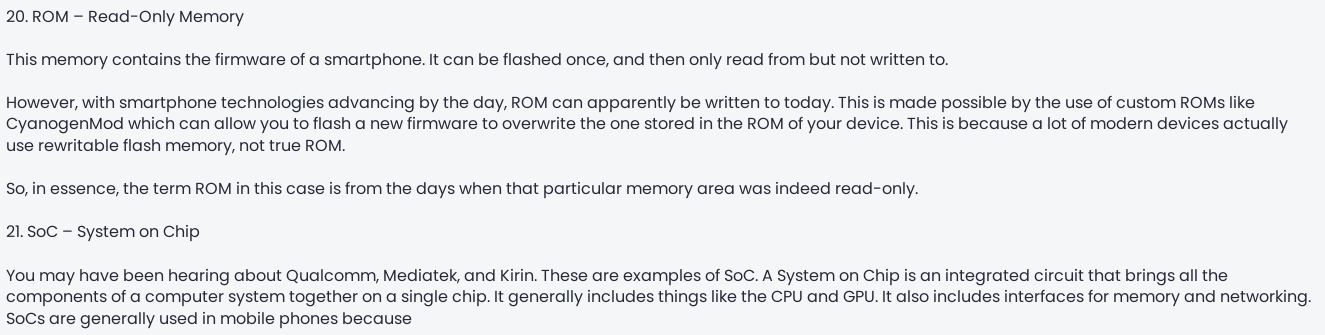20. ROM – Read-Only Memory

This memory contains the firmware of a smartphone. It can be flashed once, and then only read from but not written to.

However, with smartphone technologies advancing by the day, ROM can apparently be written to today. This is made possible by the use of custom ROMs like CyanogenMod which can allow you to flash a new firmware to overwrite the one stored in the ROM of your device. This is because a lot of modern devices actually use rewritable flash memory, not true ROM.

So, in essence, the term ROM in this case is from the days when that particular memory area was indeed read-only.

21. SoC – System on Chip

You may have been hearing about Qualcomm, Mediatek, and Kirin. These are examples of SoC. A System on Chip is an integrated circuit that brings all the components of a computer system together on a single chip. It generally includes things like the CPU and GPU. It also includes interfaces for memory and networking. SoCs are generally used in mobile phones because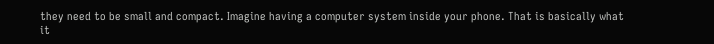they need to be small and compact. Imagine having a computer system inside your phone. That is basically what it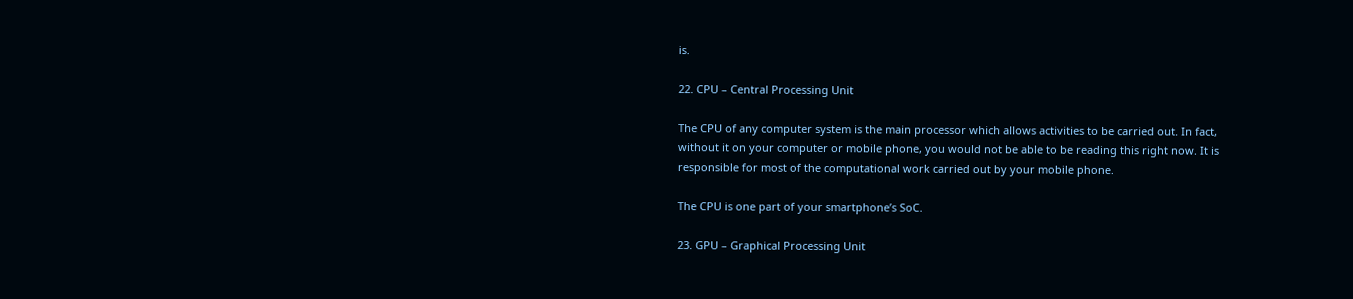is.

22. CPU – Central Processing Unit

The CPU of any computer system is the main processor which allows activities to be carried out. In fact, without it on your computer or mobile phone, you would not be able to be reading this right now. It is responsible for most of the computational work carried out by your mobile phone.

The CPU is one part of your smartphone’s SoC.

23. GPU – Graphical Processing Unit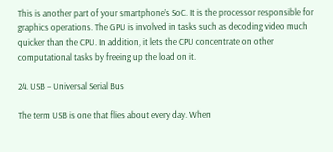This is another part of your smartphone’s SoC. It is the processor responsible for graphics operations. The GPU is involved in tasks such as decoding video much quicker than the CPU. In addition, it lets the CPU concentrate on other computational tasks by freeing up the load on it.

24. USB – Universal Serial Bus

The term USB is one that flies about every day. When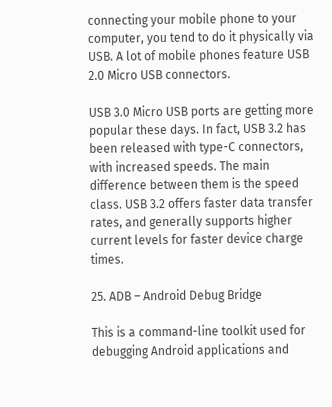connecting your mobile phone to your computer, you tend to do it physically via USB. A lot of mobile phones feature USB 2.0 Micro USB connectors.

USB 3.0 Micro USB ports are getting more popular these days. In fact, USB 3.2 has been released with type-C connectors, with increased speeds. The main difference between them is the speed class. USB 3.2 offers faster data transfer rates, and generally supports higher current levels for faster device charge times.

25. ADB – Android Debug Bridge

This is a command-line toolkit used for debugging Android applications and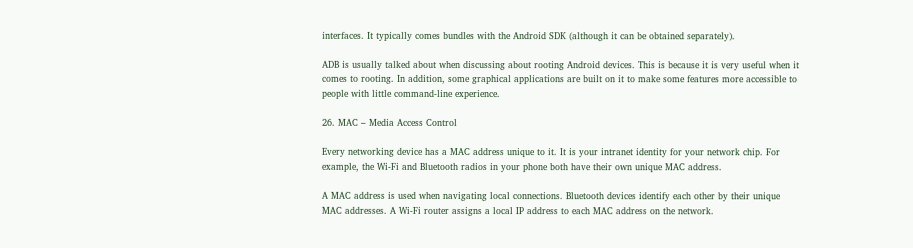interfaces. It typically comes bundles with the Android SDK (although it can be obtained separately).

ADB is usually talked about when discussing about rooting Android devices. This is because it is very useful when it comes to rooting. In addition, some graphical applications are built on it to make some features more accessible to people with little command-line experience.

26. MAC – Media Access Control

Every networking device has a MAC address unique to it. It is your intranet identity for your network chip. For example, the Wi-Fi and Bluetooth radios in your phone both have their own unique MAC address.

A MAC address is used when navigating local connections. Bluetooth devices identify each other by their unique MAC addresses. A Wi-Fi router assigns a local IP address to each MAC address on the network.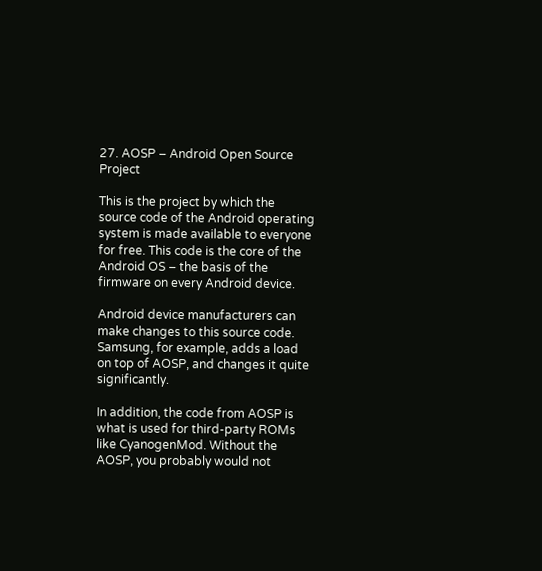27. AOSP – Android Open Source Project

This is the project by which the source code of the Android operating system is made available to everyone for free. This code is the core of the Android OS – the basis of the firmware on every Android device.

Android device manufacturers can make changes to this source code. Samsung, for example, adds a load on top of AOSP, and changes it quite significantly.

In addition, the code from AOSP is what is used for third-party ROMs like CyanogenMod. Without the AOSP, you probably would not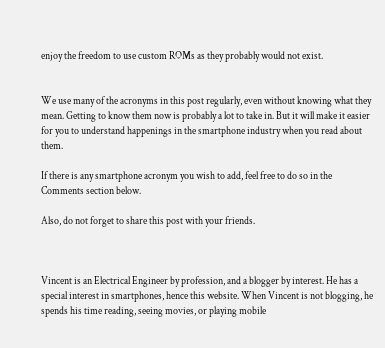enjoy the freedom to use custom ROMs as they probably would not exist.


We use many of the acronyms in this post regularly, even without knowing what they mean. Getting to know them now is probably a lot to take in. But it will make it easier for you to understand happenings in the smartphone industry when you read about them.

If there is any smartphone acronym you wish to add, feel free to do so in the Comments section below.

Also, do not forget to share this post with your friends.



Vincent is an Electrical Engineer by profession, and a blogger by interest. He has a special interest in smartphones, hence this website. When Vincent is not blogging, he spends his time reading, seeing movies, or playing mobile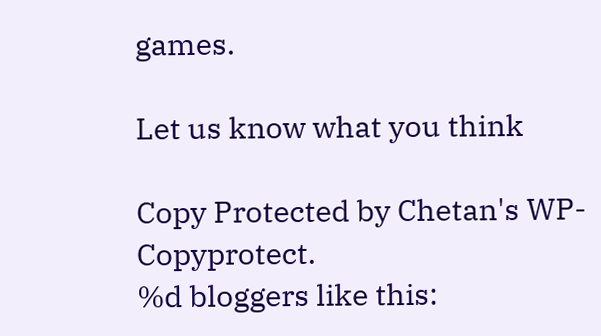games.

Let us know what you think

Copy Protected by Chetan's WP-Copyprotect.
%d bloggers like this: